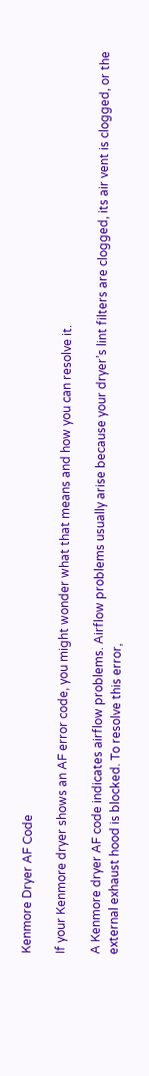Kenmore Dryer AF Code

If your Kenmore dryer shows an AF error code, you might wonder what that means and how you can resolve it.

A Kenmore dryer AF code indicates airflow problems. Airflow problems usually arise because your dryer’s lint filters are clogged, its air vent is clogged, or the external exhaust hood is blocked. To resolve this error,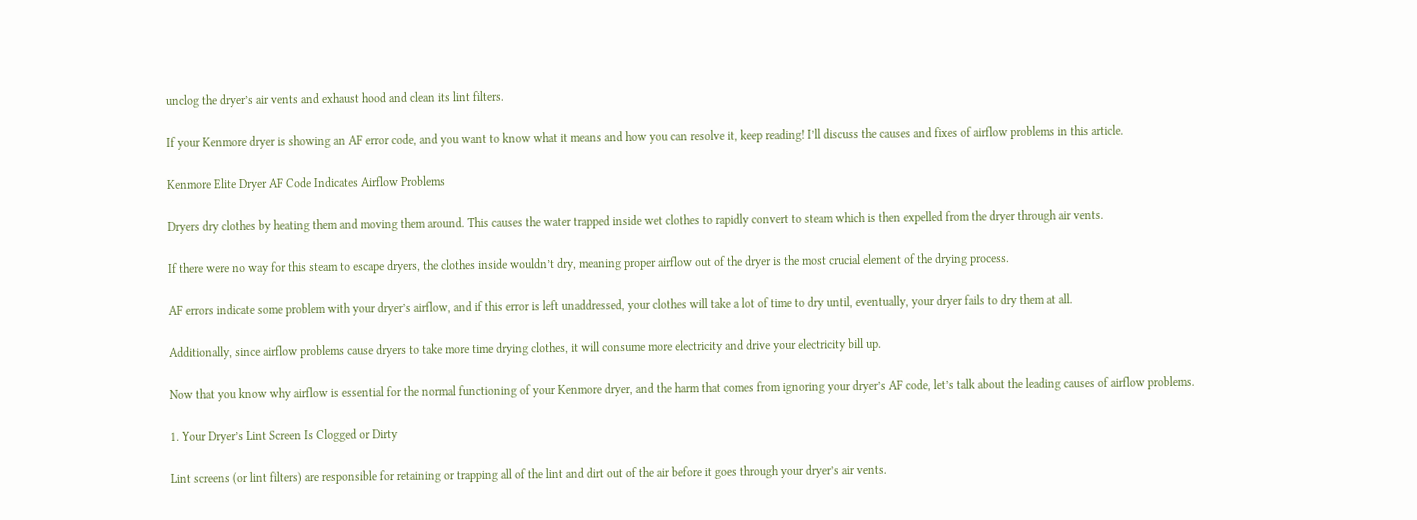unclog the dryer’s air vents and exhaust hood and clean its lint filters.

If your Kenmore dryer is showing an AF error code, and you want to know what it means and how you can resolve it, keep reading! I’ll discuss the causes and fixes of airflow problems in this article.

Kenmore Elite Dryer AF Code Indicates Airflow Problems

Dryers dry clothes by heating them and moving them around. This causes the water trapped inside wet clothes to rapidly convert to steam which is then expelled from the dryer through air vents.

If there were no way for this steam to escape dryers, the clothes inside wouldn’t dry, meaning proper airflow out of the dryer is the most crucial element of the drying process.

AF errors indicate some problem with your dryer’s airflow, and if this error is left unaddressed, your clothes will take a lot of time to dry until, eventually, your dryer fails to dry them at all.

Additionally, since airflow problems cause dryers to take more time drying clothes, it will consume more electricity and drive your electricity bill up.

Now that you know why airflow is essential for the normal functioning of your Kenmore dryer, and the harm that comes from ignoring your dryer’s AF code, let’s talk about the leading causes of airflow problems.

1. Your Dryer’s Lint Screen Is Clogged or Dirty

Lint screens (or lint filters) are responsible for retaining or trapping all of the lint and dirt out of the air before it goes through your dryer’s air vents.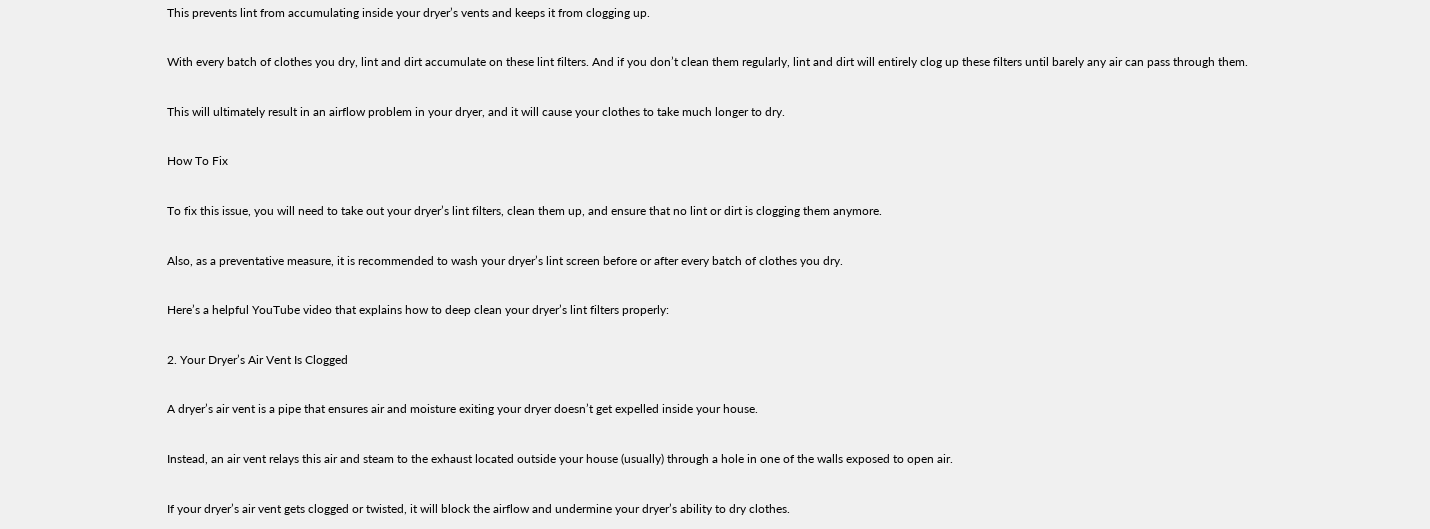This prevents lint from accumulating inside your dryer’s vents and keeps it from clogging up.

With every batch of clothes you dry, lint and dirt accumulate on these lint filters. And if you don’t clean them regularly, lint and dirt will entirely clog up these filters until barely any air can pass through them.

This will ultimately result in an airflow problem in your dryer, and it will cause your clothes to take much longer to dry.

How To Fix

To fix this issue, you will need to take out your dryer’s lint filters, clean them up, and ensure that no lint or dirt is clogging them anymore.

Also, as a preventative measure, it is recommended to wash your dryer’s lint screen before or after every batch of clothes you dry.

Here’s a helpful YouTube video that explains how to deep clean your dryer’s lint filters properly:

2. Your Dryer’s Air Vent Is Clogged

A dryer’s air vent is a pipe that ensures air and moisture exiting your dryer doesn’t get expelled inside your house.

Instead, an air vent relays this air and steam to the exhaust located outside your house (usually) through a hole in one of the walls exposed to open air.

If your dryer’s air vent gets clogged or twisted, it will block the airflow and undermine your dryer’s ability to dry clothes.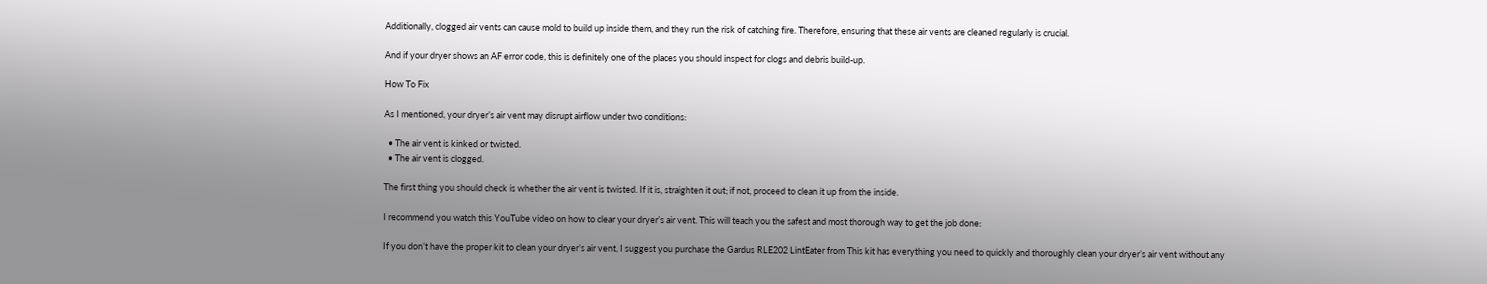Additionally, clogged air vents can cause mold to build up inside them, and they run the risk of catching fire. Therefore, ensuring that these air vents are cleaned regularly is crucial.

And if your dryer shows an AF error code, this is definitely one of the places you should inspect for clogs and debris build-up.

How To Fix

As I mentioned, your dryer’s air vent may disrupt airflow under two conditions:

  • The air vent is kinked or twisted.
  • The air vent is clogged.

The first thing you should check is whether the air vent is twisted. If it is, straighten it out; if not, proceed to clean it up from the inside.

I recommend you watch this YouTube video on how to clear your dryer’s air vent. This will teach you the safest and most thorough way to get the job done:

If you don’t have the proper kit to clean your dryer’s air vent, I suggest you purchase the Gardus RLE202 LintEater from This kit has everything you need to quickly and thoroughly clean your dryer’s air vent without any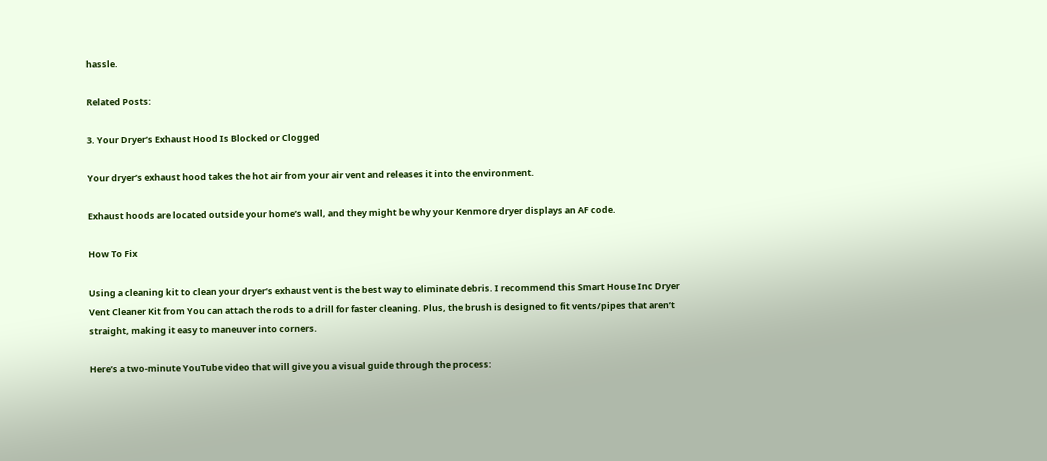hassle.

Related Posts:

3. Your Dryer’s Exhaust Hood Is Blocked or Clogged

Your dryer’s exhaust hood takes the hot air from your air vent and releases it into the environment.

Exhaust hoods are located outside your home’s wall, and they might be why your Kenmore dryer displays an AF code.

How To Fix

Using a cleaning kit to clean your dryer’s exhaust vent is the best way to eliminate debris. I recommend this Smart House Inc Dryer Vent Cleaner Kit from You can attach the rods to a drill for faster cleaning. Plus, the brush is designed to fit vents/pipes that aren’t straight, making it easy to maneuver into corners.

Here’s a two-minute YouTube video that will give you a visual guide through the process: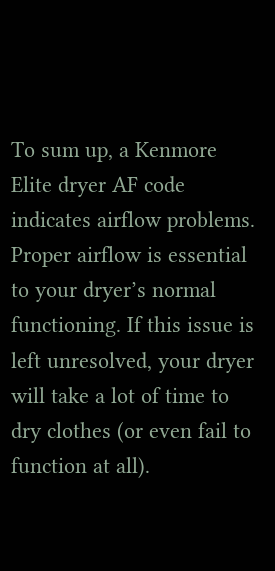To sum up, a Kenmore Elite dryer AF code indicates airflow problems. Proper airflow is essential to your dryer’s normal functioning. If this issue is left unresolved, your dryer will take a lot of time to dry clothes (or even fail to function at all).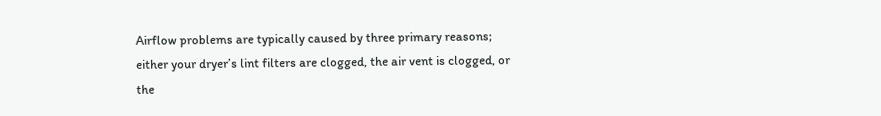Airflow problems are typically caused by three primary reasons; either your dryer’s lint filters are clogged, the air vent is clogged, or the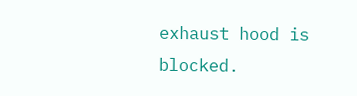exhaust hood is blocked.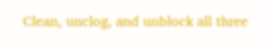Clean, unclog, and unblock all three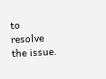to resolve the issue.